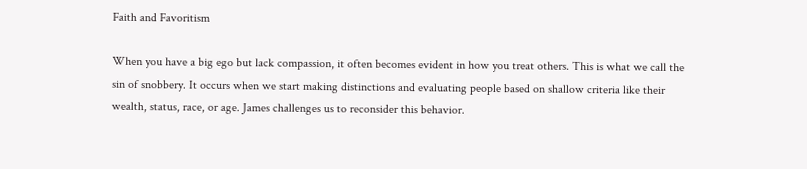Faith and Favoritism

When you have a big ego but lack compassion, it often becomes evident in how you treat others. This is what we call the sin of snobbery. It occurs when we start making distinctions and evaluating people based on shallow criteria like their wealth, status, race, or age. James challenges us to reconsider this behavior.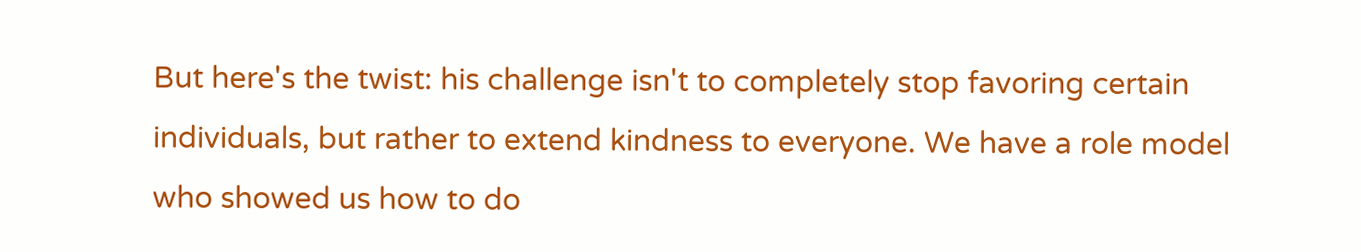But here's the twist: his challenge isn't to completely stop favoring certain individuals, but rather to extend kindness to everyone. We have a role model who showed us how to do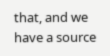that, and we have a source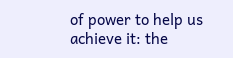of power to help us achieve it: the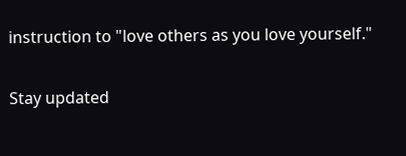instruction to "love others as you love yourself."

Stay updated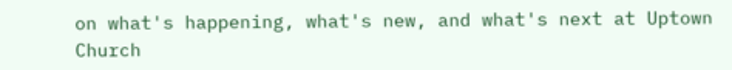on what's happening, what's new, and what's next at Uptown Church